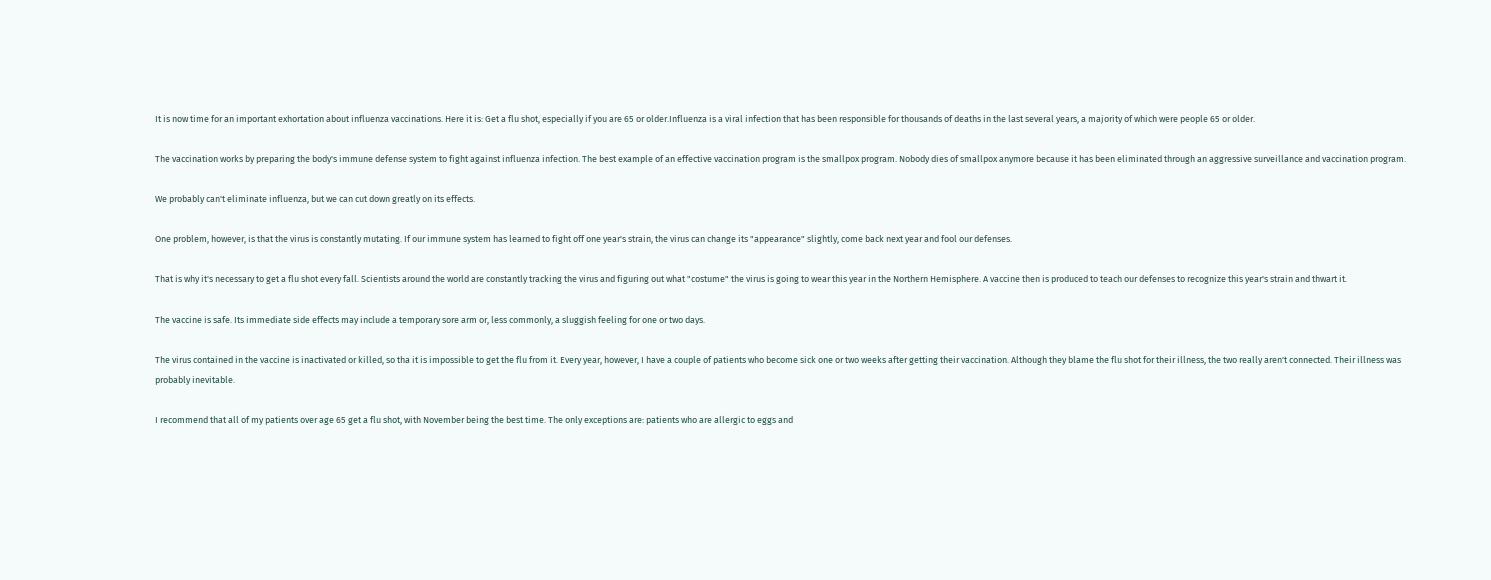It is now time for an important exhortation about influenza vaccinations. Here it is: Get a flu shot, especially if you are 65 or older.Influenza is a viral infection that has been responsible for thousands of deaths in the last several years, a majority of which were people 65 or older.

The vaccination works by preparing the body's immune defense system to fight against influenza infection. The best example of an effective vaccination program is the smallpox program. Nobody dies of smallpox anymore because it has been eliminated through an aggressive surveillance and vaccination program.

We probably can't eliminate influenza, but we can cut down greatly on its effects.

One problem, however, is that the virus is constantly mutating. If our immune system has learned to fight off one year's strain, the virus can change its "appearance" slightly, come back next year and fool our defenses.

That is why it's necessary to get a flu shot every fall. Scientists around the world are constantly tracking the virus and figuring out what "costume" the virus is going to wear this year in the Northern Hemisphere. A vaccine then is produced to teach our defenses to recognize this year's strain and thwart it.

The vaccine is safe. Its immediate side effects may include a temporary sore arm or, less commonly, a sluggish feeling for one or two days.

The virus contained in the vaccine is inactivated or killed, so tha it is impossible to get the flu from it. Every year, however, I have a couple of patients who become sick one or two weeks after getting their vaccination. Although they blame the flu shot for their illness, the two really aren't connected. Their illness was probably inevitable.

I recommend that all of my patients over age 65 get a flu shot, with November being the best time. The only exceptions are: patients who are allergic to eggs and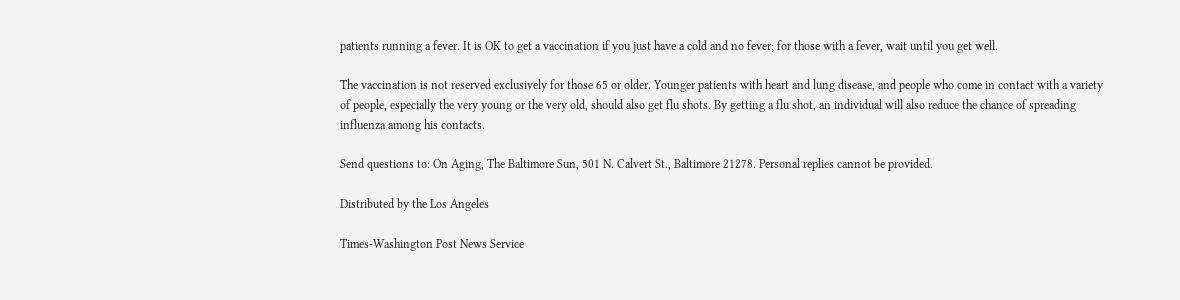patients running a fever. It is OK to get a vaccination if you just have a cold and no fever; for those with a fever, wait until you get well.

The vaccination is not reserved exclusively for those 65 or older. Younger patients with heart and lung disease, and people who come in contact with a variety of people, especially the very young or the very old, should also get flu shots. By getting a flu shot, an individual will also reduce the chance of spreading influenza among his contacts.

Send questions to: On Aging, The Baltimore Sun, 501 N. Calvert St., Baltimore 21278. Personal replies cannot be provided.

Distributed by the Los Angeles

Times-Washington Post News Service